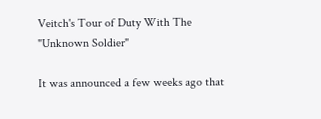Veitch's Tour of Duty With The "Unknown Soldier"

It was announced a few weeks ago that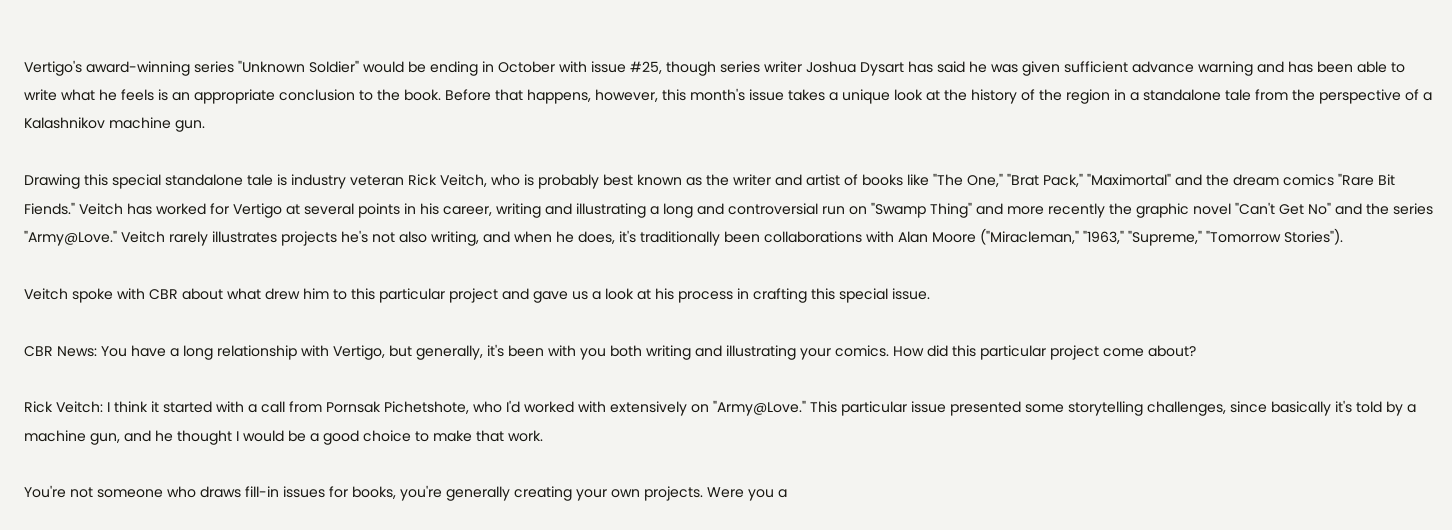Vertigo's award-winning series "Unknown Soldier" would be ending in October with issue #25, though series writer Joshua Dysart has said he was given sufficient advance warning and has been able to write what he feels is an appropriate conclusion to the book. Before that happens, however, this month's issue takes a unique look at the history of the region in a standalone tale from the perspective of a Kalashnikov machine gun.

Drawing this special standalone tale is industry veteran Rick Veitch, who is probably best known as the writer and artist of books like "The One," "Brat Pack," "Maximortal" and the dream comics "Rare Bit Fiends." Veitch has worked for Vertigo at several points in his career, writing and illustrating a long and controversial run on "Swamp Thing" and more recently the graphic novel "Can't Get No" and the series "Army@Love." Veitch rarely illustrates projects he's not also writing, and when he does, it's traditionally been collaborations with Alan Moore ("Miracleman," "1963," "Supreme," "Tomorrow Stories").

Veitch spoke with CBR about what drew him to this particular project and gave us a look at his process in crafting this special issue.

CBR News: You have a long relationship with Vertigo, but generally, it's been with you both writing and illustrating your comics. How did this particular project come about?

Rick Veitch: I think it started with a call from Pornsak Pichetshote, who I'd worked with extensively on "Army@Love." This particular issue presented some storytelling challenges, since basically it's told by a machine gun, and he thought I would be a good choice to make that work.

You're not someone who draws fill-in issues for books, you're generally creating your own projects. Were you a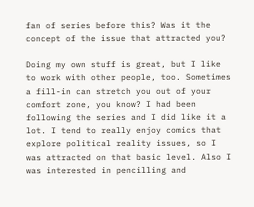fan of series before this? Was it the concept of the issue that attracted you?

Doing my own stuff is great, but I like to work with other people, too. Sometimes a fill-in can stretch you out of your comfort zone, you know? I had been following the series and I did like it a lot. I tend to really enjoy comics that explore political reality issues, so I was attracted on that basic level. Also I was interested in pencilling and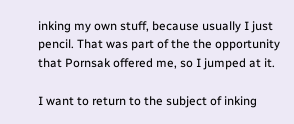inking my own stuff, because usually I just pencil. That was part of the the opportunity that Pornsak offered me, so I jumped at it.

I want to return to the subject of inking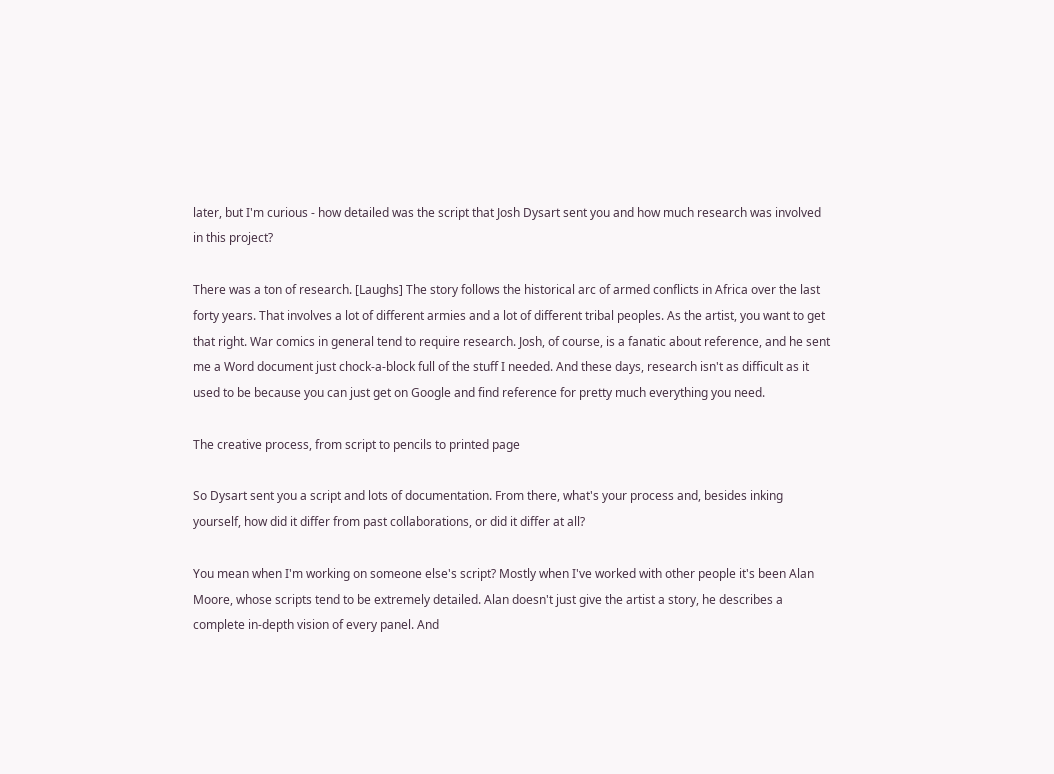later, but I'm curious - how detailed was the script that Josh Dysart sent you and how much research was involved in this project?

There was a ton of research. [Laughs] The story follows the historical arc of armed conflicts in Africa over the last forty years. That involves a lot of different armies and a lot of different tribal peoples. As the artist, you want to get that right. War comics in general tend to require research. Josh, of course, is a fanatic about reference, and he sent me a Word document just chock-a-block full of the stuff I needed. And these days, research isn't as difficult as it used to be because you can just get on Google and find reference for pretty much everything you need.

The creative process, from script to pencils to printed page

So Dysart sent you a script and lots of documentation. From there, what's your process and, besides inking yourself, how did it differ from past collaborations, or did it differ at all?

You mean when I'm working on someone else's script? Mostly when I've worked with other people it's been Alan Moore, whose scripts tend to be extremely detailed. Alan doesn't just give the artist a story, he describes a complete in-depth vision of every panel. And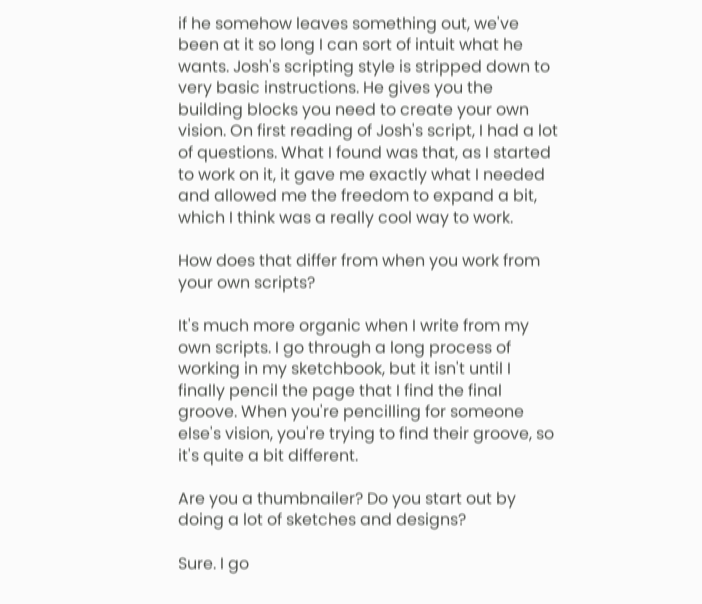if he somehow leaves something out, we've been at it so long I can sort of intuit what he wants. Josh's scripting style is stripped down to very basic instructions. He gives you the building blocks you need to create your own vision. On first reading of Josh's script, I had a lot of questions. What I found was that, as I started to work on it, it gave me exactly what I needed and allowed me the freedom to expand a bit, which I think was a really cool way to work.

How does that differ from when you work from your own scripts?

It's much more organic when I write from my own scripts. I go through a long process of working in my sketchbook, but it isn't until I finally pencil the page that I find the final groove. When you're pencilling for someone else's vision, you're trying to find their groove, so it's quite a bit different.

Are you a thumbnailer? Do you start out by doing a lot of sketches and designs?

Sure. I go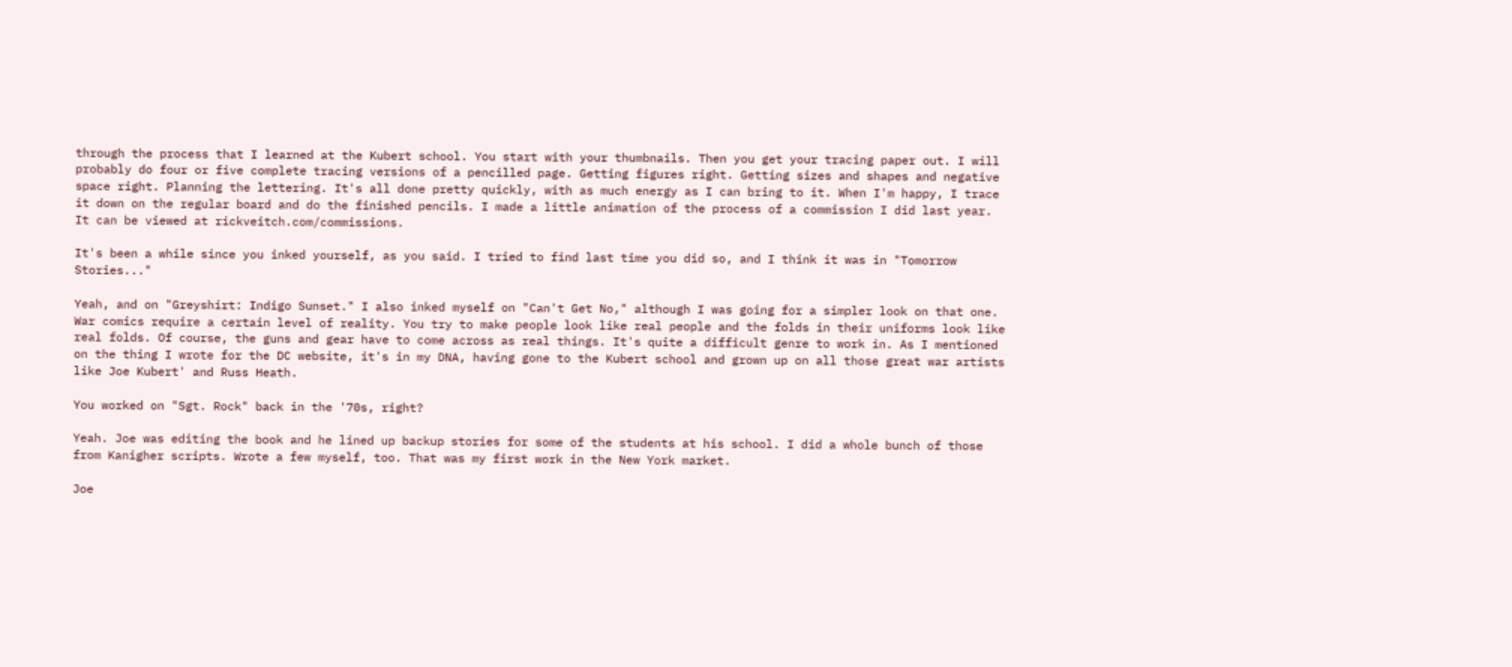through the process that I learned at the Kubert school. You start with your thumbnails. Then you get your tracing paper out. I will probably do four or five complete tracing versions of a pencilled page. Getting figures right. Getting sizes and shapes and negative space right. Planning the lettering. It's all done pretty quickly, with as much energy as I can bring to it. When I'm happy, I trace it down on the regular board and do the finished pencils. I made a little animation of the process of a commission I did last year. It can be viewed at rickveitch.com/commissions.

It's been a while since you inked yourself, as you said. I tried to find last time you did so, and I think it was in "Tomorrow Stories..."

Yeah, and on "Greyshirt: Indigo Sunset." I also inked myself on "Can't Get No," although I was going for a simpler look on that one. War comics require a certain level of reality. You try to make people look like real people and the folds in their uniforms look like real folds. Of course, the guns and gear have to come across as real things. It's quite a difficult genre to work in. As I mentioned on the thing I wrote for the DC website, it's in my DNA, having gone to the Kubert school and grown up on all those great war artists like Joe Kubert' and Russ Heath.

You worked on "Sgt. Rock" back in the '70s, right?

Yeah. Joe was editing the book and he lined up backup stories for some of the students at his school. I did a whole bunch of those from Kanigher scripts. Wrote a few myself, too. That was my first work in the New York market.

Joe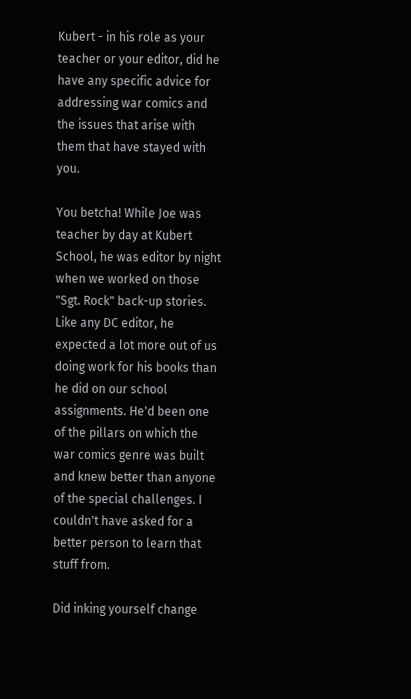Kubert - in his role as your teacher or your editor, did he have any specific advice for addressing war comics and the issues that arise with them that have stayed with you.

You betcha! While Joe was teacher by day at Kubert School, he was editor by night when we worked on those "Sgt. Rock" back-up stories. Like any DC editor, he expected a lot more out of us doing work for his books than he did on our school assignments. He'd been one of the pillars on which the war comics genre was built and knew better than anyone of the special challenges. I couldn't have asked for a better person to learn that stuff from.

Did inking yourself change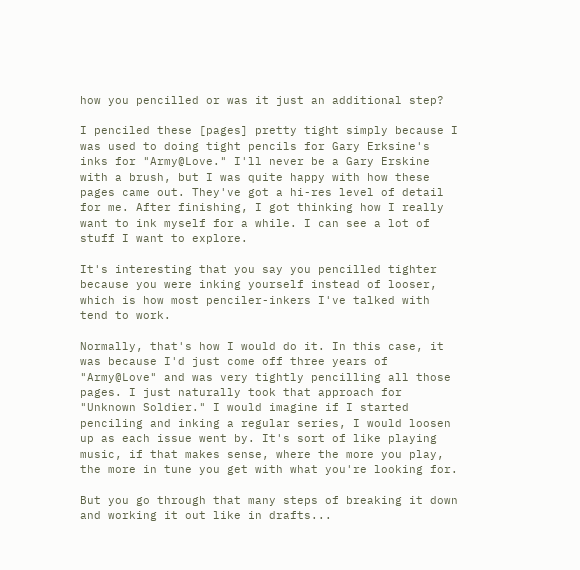how you pencilled or was it just an additional step?

I penciled these [pages] pretty tight simply because I was used to doing tight pencils for Gary Erksine's inks for "Army@Love." I'll never be a Gary Erskine with a brush, but I was quite happy with how these pages came out. They've got a hi-res level of detail for me. After finishing, I got thinking how I really want to ink myself for a while. I can see a lot of stuff I want to explore.

It's interesting that you say you pencilled tighter because you were inking yourself instead of looser, which is how most penciler-inkers I've talked with tend to work.

Normally, that's how I would do it. In this case, it was because I'd just come off three years of "Army@Love" and was very tightly pencilling all those pages. I just naturally took that approach for "Unknown Soldier." I would imagine if I started penciling and inking a regular series, I would loosen up as each issue went by. It's sort of like playing music, if that makes sense, where the more you play, the more in tune you get with what you're looking for.

But you go through that many steps of breaking it down and working it out like in drafts...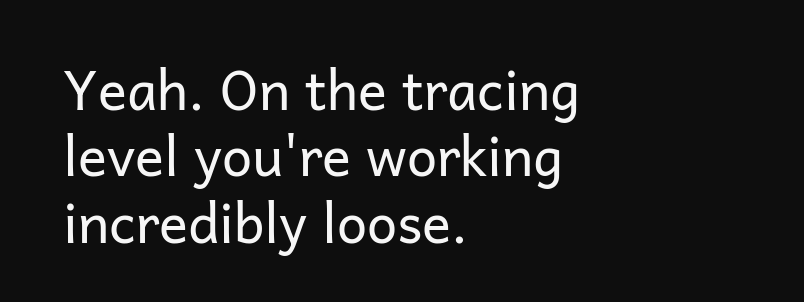Yeah. On the tracing level you're working incredibly loose.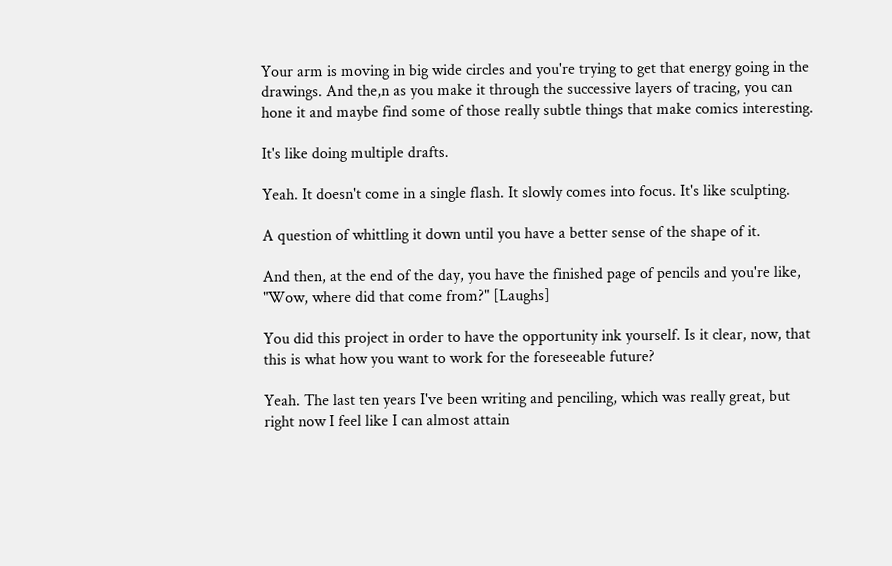Your arm is moving in big wide circles and you're trying to get that energy going in the drawings. And the,n as you make it through the successive layers of tracing, you can hone it and maybe find some of those really subtle things that make comics interesting.

It's like doing multiple drafts.

Yeah. It doesn't come in a single flash. It slowly comes into focus. It's like sculpting.

A question of whittling it down until you have a better sense of the shape of it.

And then, at the end of the day, you have the finished page of pencils and you're like, "Wow, where did that come from?" [Laughs]

You did this project in order to have the opportunity ink yourself. Is it clear, now, that this is what how you want to work for the foreseeable future?

Yeah. The last ten years I've been writing and penciling, which was really great, but right now I feel like I can almost attain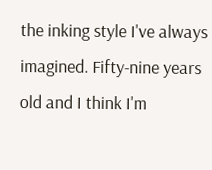the inking style I've always imagined. Fifty-nine years old and I think I'm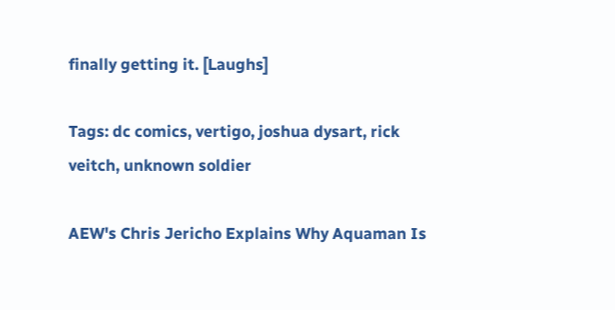finally getting it. [Laughs]

Tags: dc comics, vertigo, joshua dysart, rick veitch, unknown soldier

AEW's Chris Jericho Explains Why Aquaman Is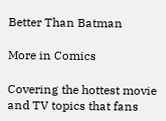Better Than Batman

More in Comics

Covering the hottest movie and TV topics that fans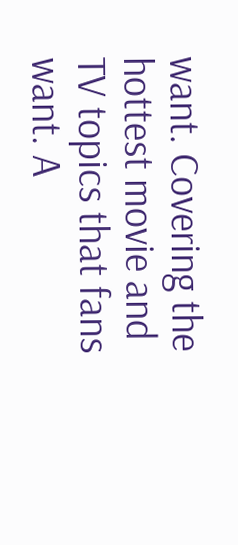want. Covering the hottest movie and TV topics that fans want. A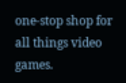one-stop shop for all things video games.